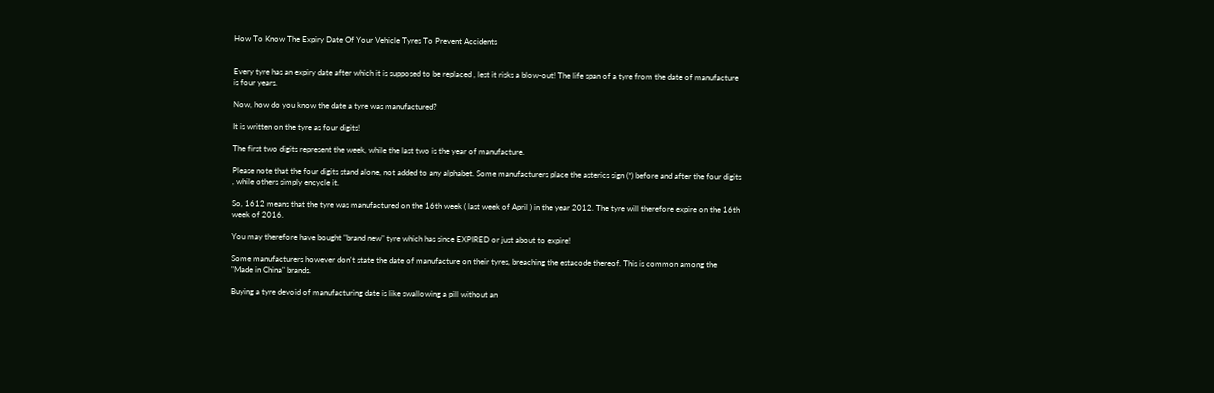How To Know The Expiry Date Of Your Vehicle Tyres To Prevent Accidents


Every tyre has an expiry date after which it is supposed to be replaced , lest it risks a blow-out! The life span of a tyre from the date of manufacture is four years.

Now, how do you know the date a tyre was manufactured?

It is written on the tyre as four digits!

The first two digits represent the week, while the last two is the year of manufacture.

Please note that the four digits stand alone, not added to any alphabet. Some manufacturers place the asterics sign (*) before and after the four digits , while others simply encycle it.

So, 1612 means that the tyre was manufactured on the 16th week ( last week of April ) in the year 2012. The tyre will therefore expire on the 16th week of 2016.

You may therefore have bought "brand new" tyre which has since EXPIRED or just about to expire!

Some manufacturers however don't state the date of manufacture on their tyres, breaching the estacode thereof. This is common among the "Made in China" brands.

Buying a tyre devoid of manufacturing date is like swallowing a pill without an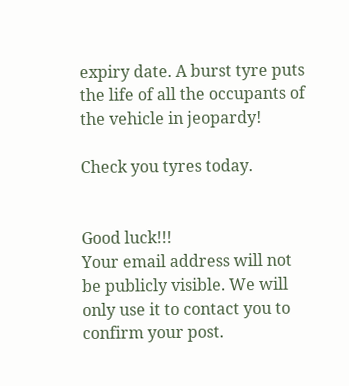expiry date. A burst tyre puts the life of all the occupants of the vehicle in jeopardy!

Check you tyres today.


Good luck!!!
Your email address will not be publicly visible. We will only use it to contact you to confirm your post.